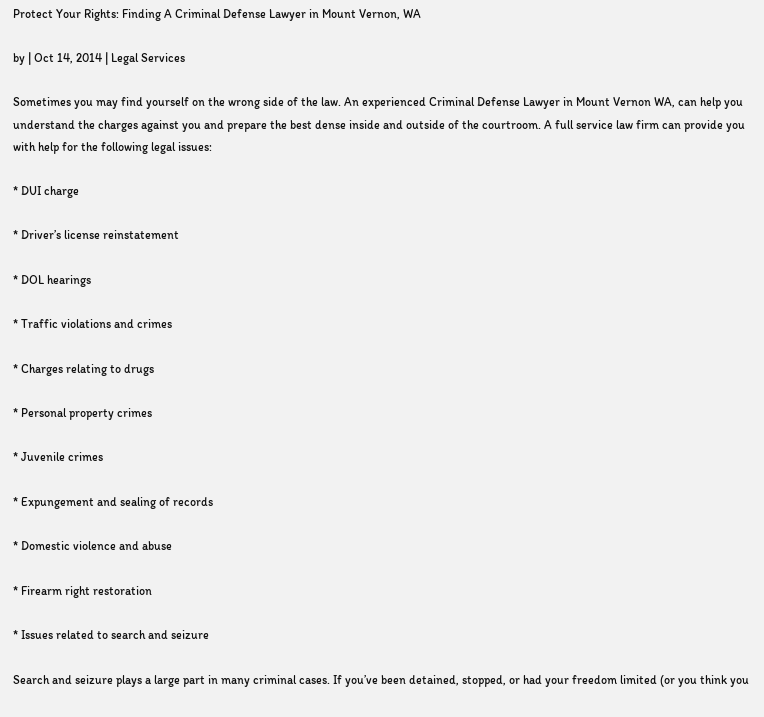Protect Your Rights: Finding A Criminal Defense Lawyer in Mount Vernon, WA

by | Oct 14, 2014 | Legal Services

Sometimes you may find yourself on the wrong side of the law. An experienced Criminal Defense Lawyer in Mount Vernon WA, can help you understand the charges against you and prepare the best dense inside and outside of the courtroom. A full service law firm can provide you with help for the following legal issues:

* DUI charge

* Driver’s license reinstatement

* DOL hearings

* Traffic violations and crimes

* Charges relating to drugs

* Personal property crimes

* Juvenile crimes

* Expungement and sealing of records

* Domestic violence and abuse

* Firearm right restoration

* Issues related to search and seizure

Search and seizure plays a large part in many criminal cases. If you’ve been detained, stopped, or had your freedom limited (or you think you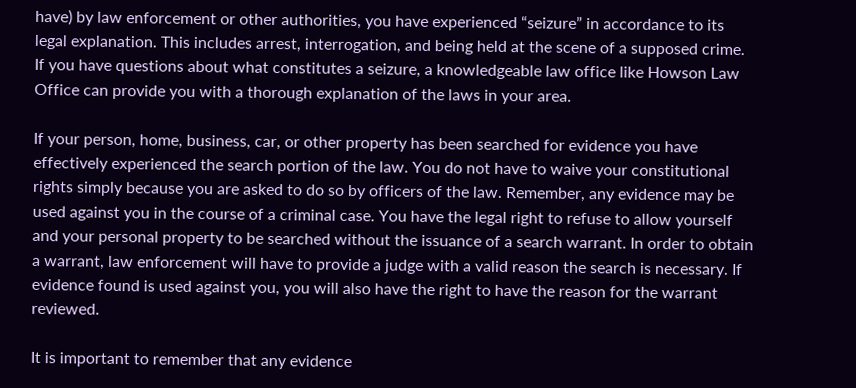have) by law enforcement or other authorities, you have experienced “seizure” in accordance to its legal explanation. This includes arrest, interrogation, and being held at the scene of a supposed crime. If you have questions about what constitutes a seizure, a knowledgeable law office like Howson Law Office can provide you with a thorough explanation of the laws in your area.

If your person, home, business, car, or other property has been searched for evidence you have effectively experienced the search portion of the law. You do not have to waive your constitutional rights simply because you are asked to do so by officers of the law. Remember, any evidence may be used against you in the course of a criminal case. You have the legal right to refuse to allow yourself and your personal property to be searched without the issuance of a search warrant. In order to obtain a warrant, law enforcement will have to provide a judge with a valid reason the search is necessary. If evidence found is used against you, you will also have the right to have the reason for the warrant reviewed.

It is important to remember that any evidence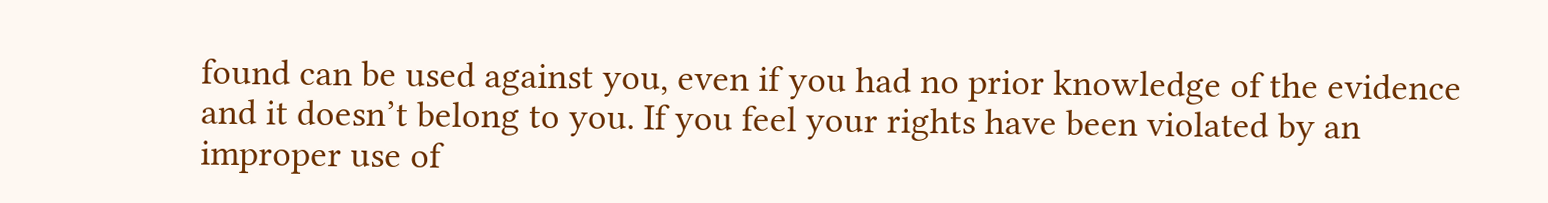found can be used against you, even if you had no prior knowledge of the evidence and it doesn’t belong to you. If you feel your rights have been violated by an improper use of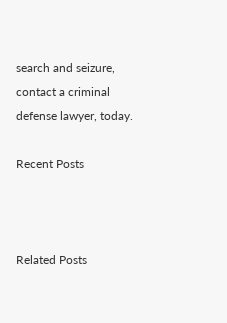search and seizure, contact a criminal defense lawyer, today.

Recent Posts



Related Posts